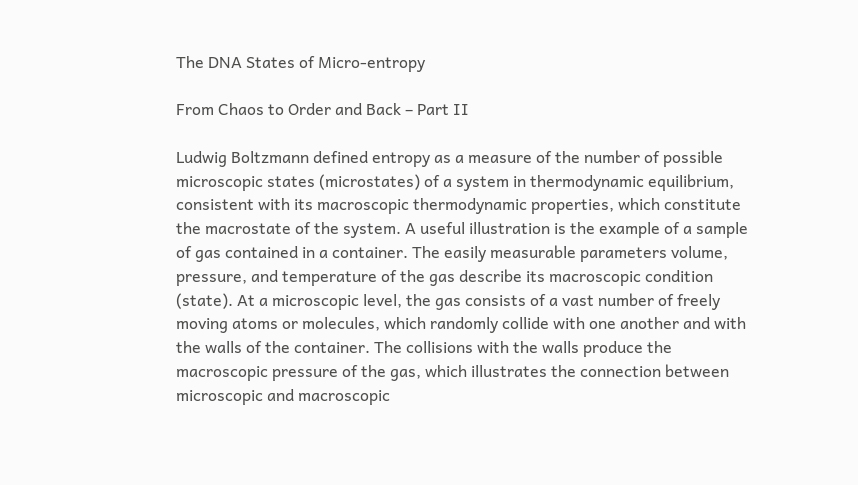The DNA States of Micro-entropy

From Chaos to Order and Back – Part II

Ludwig Boltzmann defined entropy as a measure of the number of possible microscopic states (microstates) of a system in thermodynamic equilibrium, consistent with its macroscopic thermodynamic properties, which constitute the macrostate of the system. A useful illustration is the example of a sample of gas contained in a container. The easily measurable parameters volume, pressure, and temperature of the gas describe its macroscopic condition (state). At a microscopic level, the gas consists of a vast number of freely moving atoms or molecules, which randomly collide with one another and with the walls of the container. The collisions with the walls produce the macroscopic pressure of the gas, which illustrates the connection between microscopic and macroscopic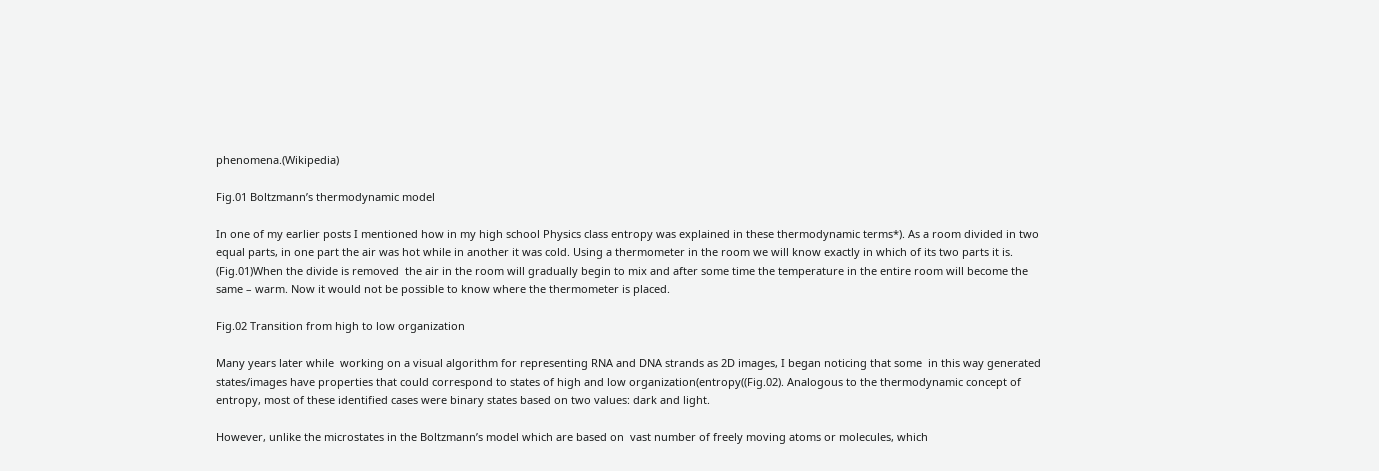phenomena.(Wikipedia)

Fig.01 Boltzmann’s thermodynamic model

In one of my earlier posts I mentioned how in my high school Physics class entropy was explained in these thermodynamic terms*). As a room divided in two equal parts, in one part the air was hot while in another it was cold. Using a thermometer in the room we will know exactly in which of its two parts it is. (Fig.01)When the divide is removed  the air in the room will gradually begin to mix and after some time the temperature in the entire room will become the same – warm. Now it would not be possible to know where the thermometer is placed.

Fig.02 Transition from high to low organization

Many years later while  working on a visual algorithm for representing RNA and DNA strands as 2D images, I began noticing that some  in this way generated states/images have properties that could correspond to states of high and low organization(entropy((Fig.02). Analogous to the thermodynamic concept of entropy, most of these identified cases were binary states based on two values: dark and light.

However, unlike the microstates in the Boltzmann’s model which are based on  vast number of freely moving atoms or molecules, which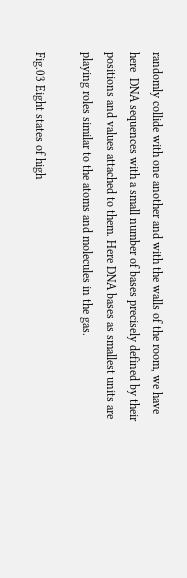randomly collide with one another and with the walls of the room, we have here  DNA sequences with a small number of bases precisely defined by their positions and values attached to them. Here DNA bases as smallest units are playing roles similar to the atoms and molecules in the gas.

Fig.03 Eight states of high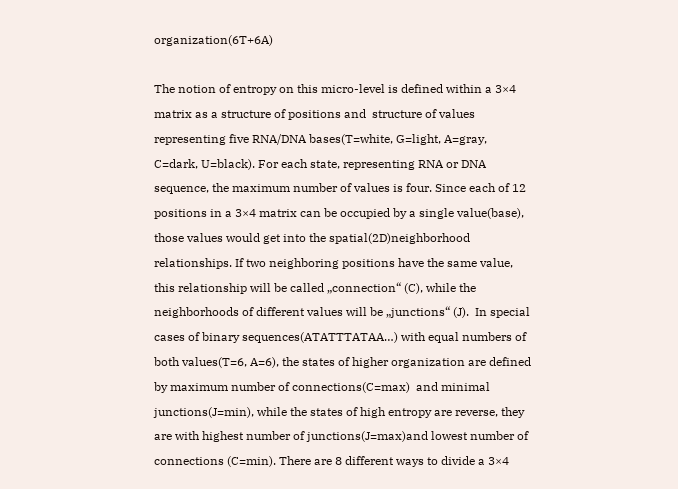organization(6T+6A)

The notion of entropy on this micro-level is defined within a 3×4 matrix as a structure of positions and  structure of values representing five RNA/DNA bases(T=white, G=light, A=gray, C=dark, U=black). For each state, representing RNA or DNA sequence, the maximum number of values is four. Since each of 12 positions in a 3×4 matrix can be occupied by a single value(base), those values would get into the spatial(2D)neighborhood relationships. If two neighboring positions have the same value, this relationship will be called „connection“ (C), while the neighborhoods of different values will be „junctions“ (J).  In special cases of binary sequences(ATATTTATAA…) with equal numbers of both values(T=6, A=6), the states of higher organization are defined by maximum number of connections(C=max)  and minimal junctions(J=min), while the states of high entropy are reverse, they are with highest number of junctions(J=max)and lowest number of connections (C=min). There are 8 different ways to divide a 3×4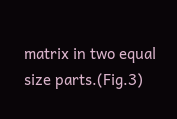matrix in two equal size parts.(Fig.3)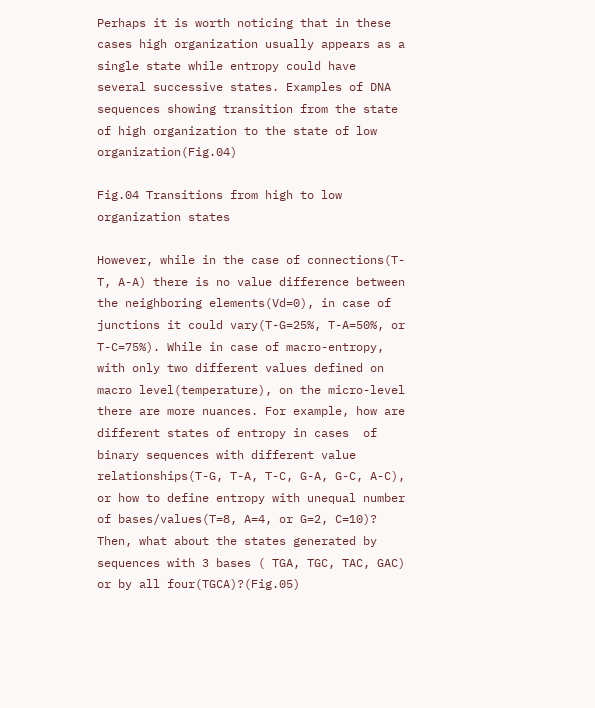Perhaps it is worth noticing that in these cases high organization usually appears as a single state while entropy could have several successive states. Examples of DNA sequences showing transition from the state of high organization to the state of low organization(Fig.04)

Fig.04 Transitions from high to low organization states

However, while in the case of connections(T-T, A-A) there is no value difference between the neighboring elements(Vd=0), in case of junctions it could vary(T-G=25%, T-A=50%, or T-C=75%). While in case of macro-entropy, with only two different values defined on macro level(temperature), on the micro-level there are more nuances. For example, how are different states of entropy in cases  of binary sequences with different value relationships(T-G, T-A, T-C, G-A, G-C, A-C),  or how to define entropy with unequal number of bases/values(T=8, A=4, or G=2, C=10)? Then, what about the states generated by sequences with 3 bases ( TGA, TGC, TAC, GAC) or by all four(TGCA)?(Fig.05)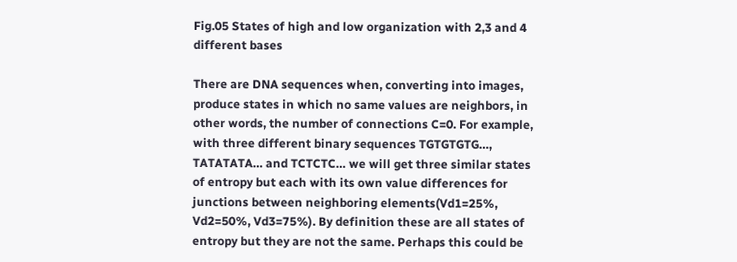Fig.05 States of high and low organization with 2,3 and 4 different bases

There are DNA sequences when, converting into images, produce states in which no same values are neighbors, in other words, the number of connections C=0. For example, with three different binary sequences TGTGTGTG…, TATATATA… and TCTCTC… we will get three similar states of entropy but each with its own value differences for junctions between neighboring elements(Vd1=25%, Vd2=50%, Vd3=75%). By definition these are all states of entropy but they are not the same. Perhaps this could be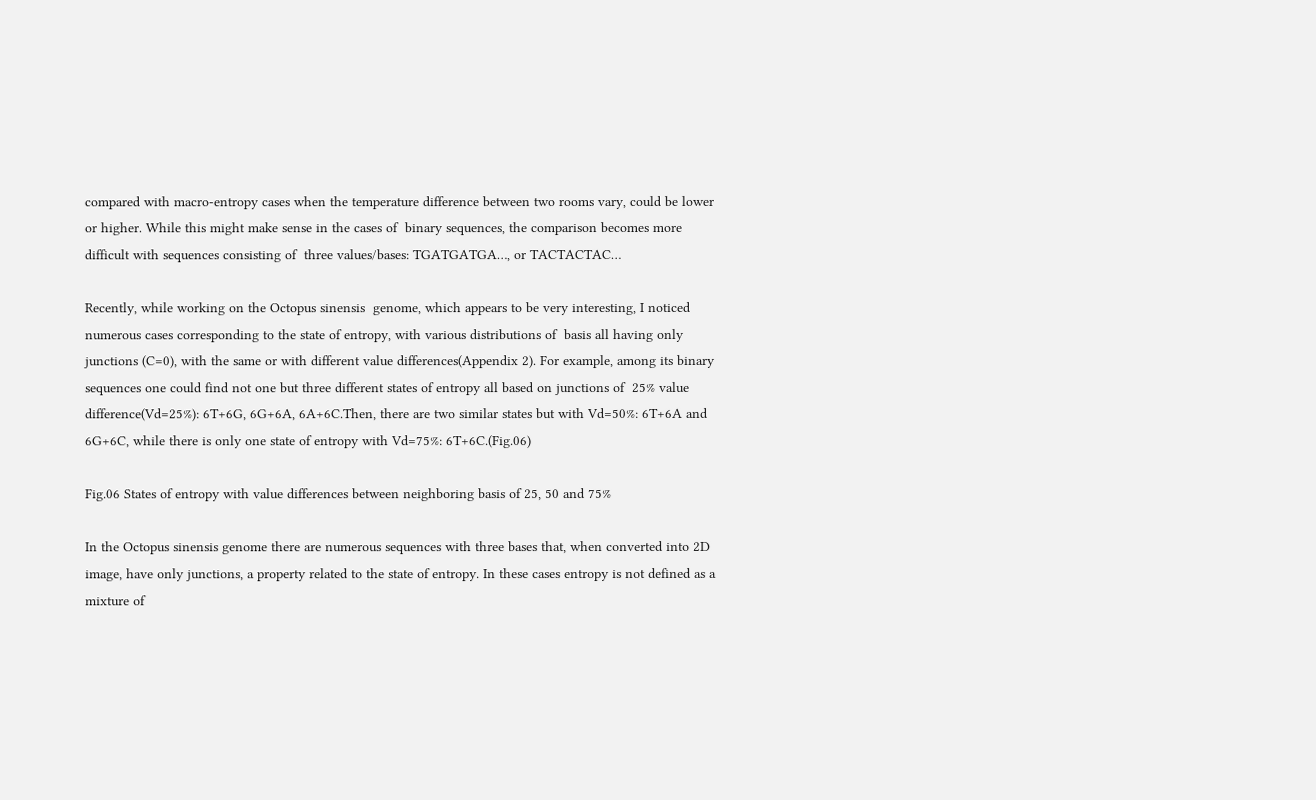compared with macro-entropy cases when the temperature difference between two rooms vary, could be lower or higher. While this might make sense in the cases of  binary sequences, the comparison becomes more difficult with sequences consisting of  three values/bases: TGATGATGA…, or TACTACTAC…

Recently, while working on the Octopus sinensis  genome, which appears to be very interesting, I noticed numerous cases corresponding to the state of entropy, with various distributions of  basis all having only junctions (C=0), with the same or with different value differences(Appendix 2). For example, among its binary sequences one could find not one but three different states of entropy all based on junctions of  25% value difference(Vd=25%): 6T+6G, 6G+6A, 6A+6C.Then, there are two similar states but with Vd=50%: 6T+6A and 6G+6C, while there is only one state of entropy with Vd=75%: 6T+6C.(Fig.06)

Fig.06 States of entropy with value differences between neighboring basis of 25, 50 and 75%

In the Octopus sinensis genome there are numerous sequences with three bases that, when converted into 2D image, have only junctions, a property related to the state of entropy. In these cases entropy is not defined as a mixture of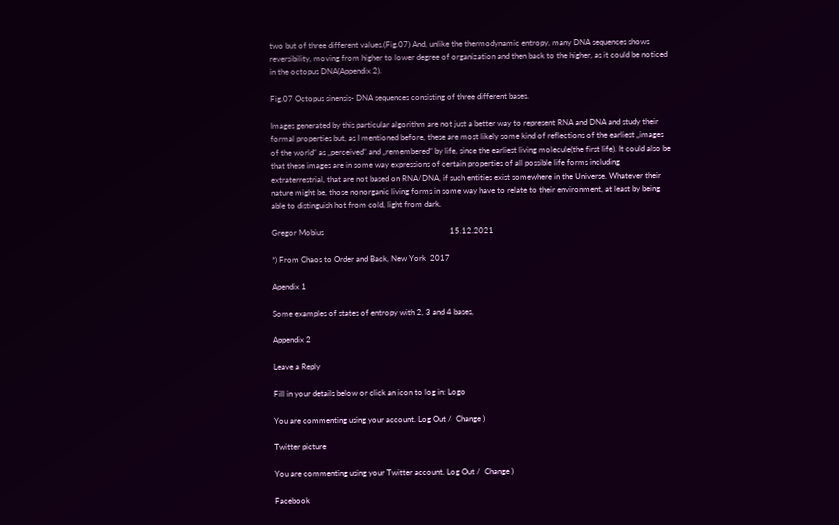two but of three different values.(Fig.07) And, unlike the thermodynamic entropy, many DNA sequences shows reversibility, moving from higher to lower degree of organization and then back to the higher, as it could be noticed in the octopus DNA(Appendix 2).

Fig.07 Octopus sinensis- DNA sequences consisting of three different bases.

Images generated by this particular algorithm are not just a better way to represent RNA and DNA and study their formal properties but, as I mentioned before, these are most likely some kind of reflections of the earliest „images of the world“ as „perceived“ and „remembered“ by life, since the earliest living molecule(the first life). It could also be that these images are in some way expressions of certain properties of all possible life forms including extraterrestrial, that are not based on RNA/DNA, if such entities exist somewhere in the Universe. Whatever their nature might be, those nonorganic living forms in some way have to relate to their environment, at least by being able to distinguish hot from cold, light from dark.

Gregor Mobius                                                               15.12.2021

*) From Chaos to Order and Back, New York  2017

Apendix 1

Some examples of states of entropy with 2, 3 and 4 bases,

Appendix 2

Leave a Reply

Fill in your details below or click an icon to log in: Logo

You are commenting using your account. Log Out /  Change )

Twitter picture

You are commenting using your Twitter account. Log Out /  Change )

Facebook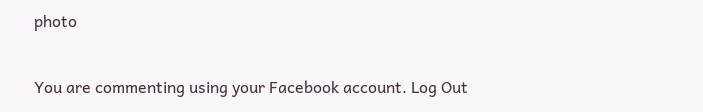photo

You are commenting using your Facebook account. Log Out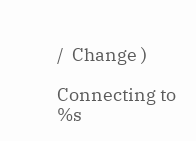/  Change )

Connecting to %s